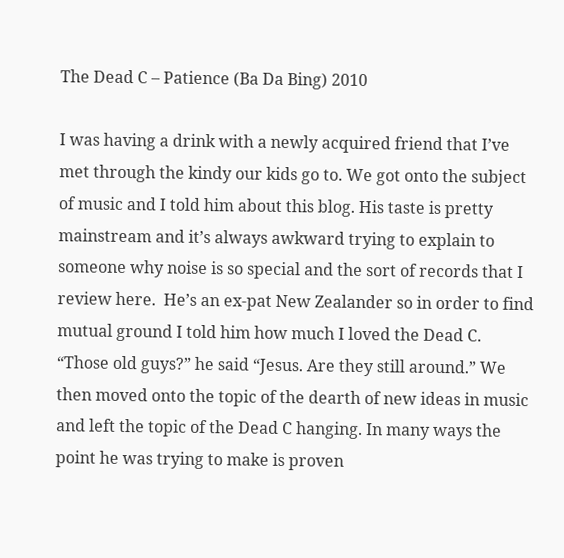The Dead C – Patience (Ba Da Bing) 2010

I was having a drink with a newly acquired friend that I’ve met through the kindy our kids go to. We got onto the subject of music and I told him about this blog. His taste is pretty mainstream and it’s always awkward trying to explain to someone why noise is so special and the sort of records that I review here.  He’s an ex-pat New Zealander so in order to find mutual ground I told him how much I loved the Dead C. “Those old guys?” he said “Jesus. Are they still around.” We then moved onto the topic of the dearth of new ideas in music and left the topic of the Dead C hanging. In many ways the point he was trying to make is proven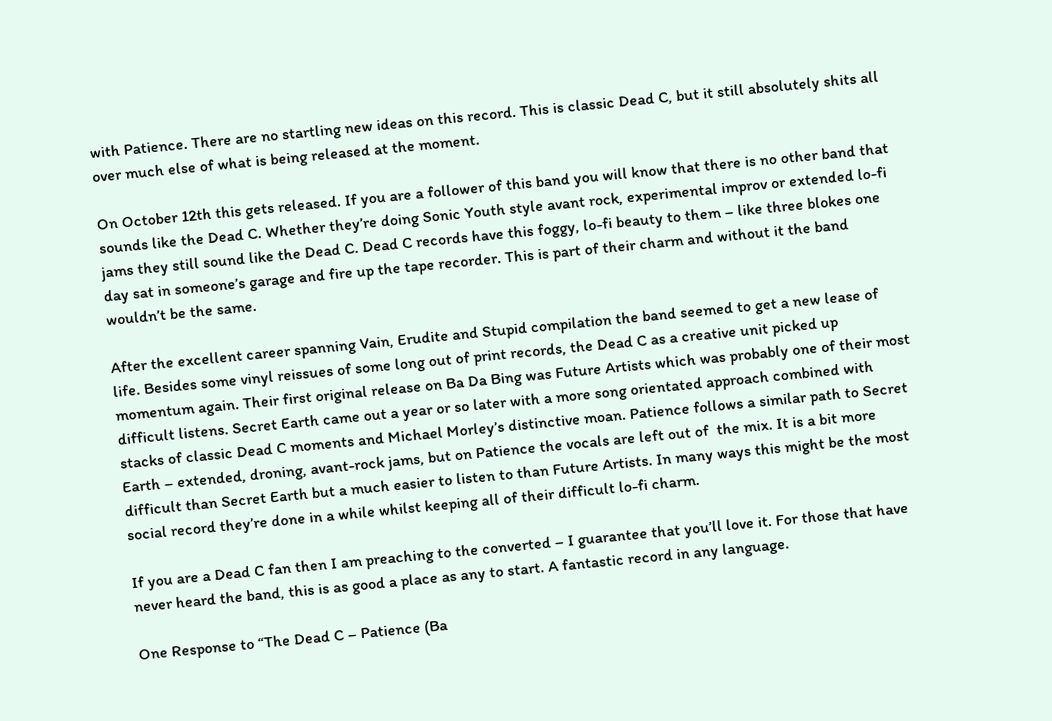with Patience. There are no startling new ideas on this record. This is classic Dead C, but it still absolutely shits all over much else of what is being released at the moment.

On October 12th this gets released. If you are a follower of this band you will know that there is no other band that sounds like the Dead C. Whether they’re doing Sonic Youth style avant rock, experimental improv or extended lo-fi jams they still sound like the Dead C. Dead C records have this foggy, lo-fi beauty to them – like three blokes one day sat in someone’s garage and fire up the tape recorder. This is part of their charm and without it the band wouldn’t be the same.

After the excellent career spanning Vain, Erudite and Stupid compilation the band seemed to get a new lease of life. Besides some vinyl reissues of some long out of print records, the Dead C as a creative unit picked up momentum again. Their first original release on Ba Da Bing was Future Artists which was probably one of their most difficult listens. Secret Earth came out a year or so later with a more song orientated approach combined with stacks of classic Dead C moments and Michael Morley’s distinctive moan. Patience follows a similar path to Secret Earth – extended, droning, avant-rock jams, but on Patience the vocals are left out of  the mix. It is a bit more difficult than Secret Earth but a much easier to listen to than Future Artists. In many ways this might be the most social record they’re done in a while whilst keeping all of their difficult lo-fi charm.

If you are a Dead C fan then I am preaching to the converted – I guarantee that you’ll love it. For those that have never heard the band, this is as good a place as any to start. A fantastic record in any language.

One Response to “The Dead C – Patience (Ba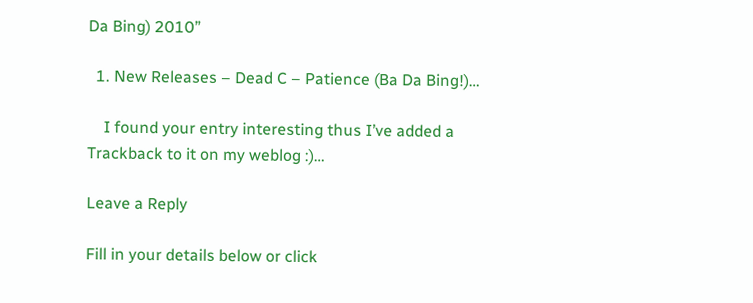Da Bing) 2010”

  1. New Releases – Dead C – Patience (Ba Da Bing!)…

    I found your entry interesting thus I’ve added a Trackback to it on my weblog :)…

Leave a Reply

Fill in your details below or click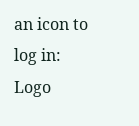an icon to log in: Logo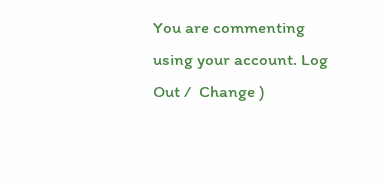You are commenting using your account. Log Out /  Change )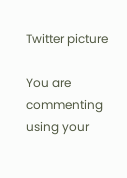Twitter picture

You are commenting using your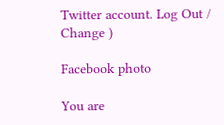Twitter account. Log Out /  Change )

Facebook photo

You are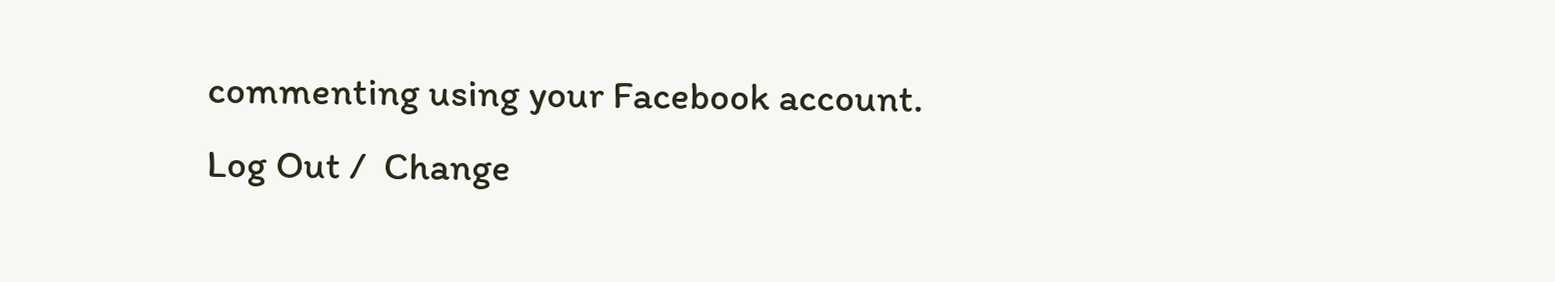commenting using your Facebook account. Log Out /  Change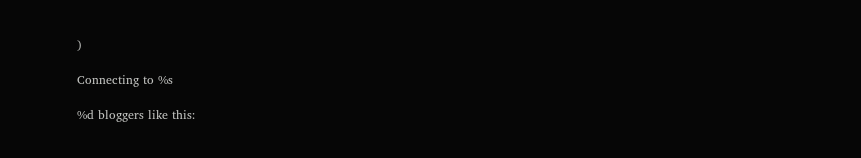)

Connecting to %s

%d bloggers like this: